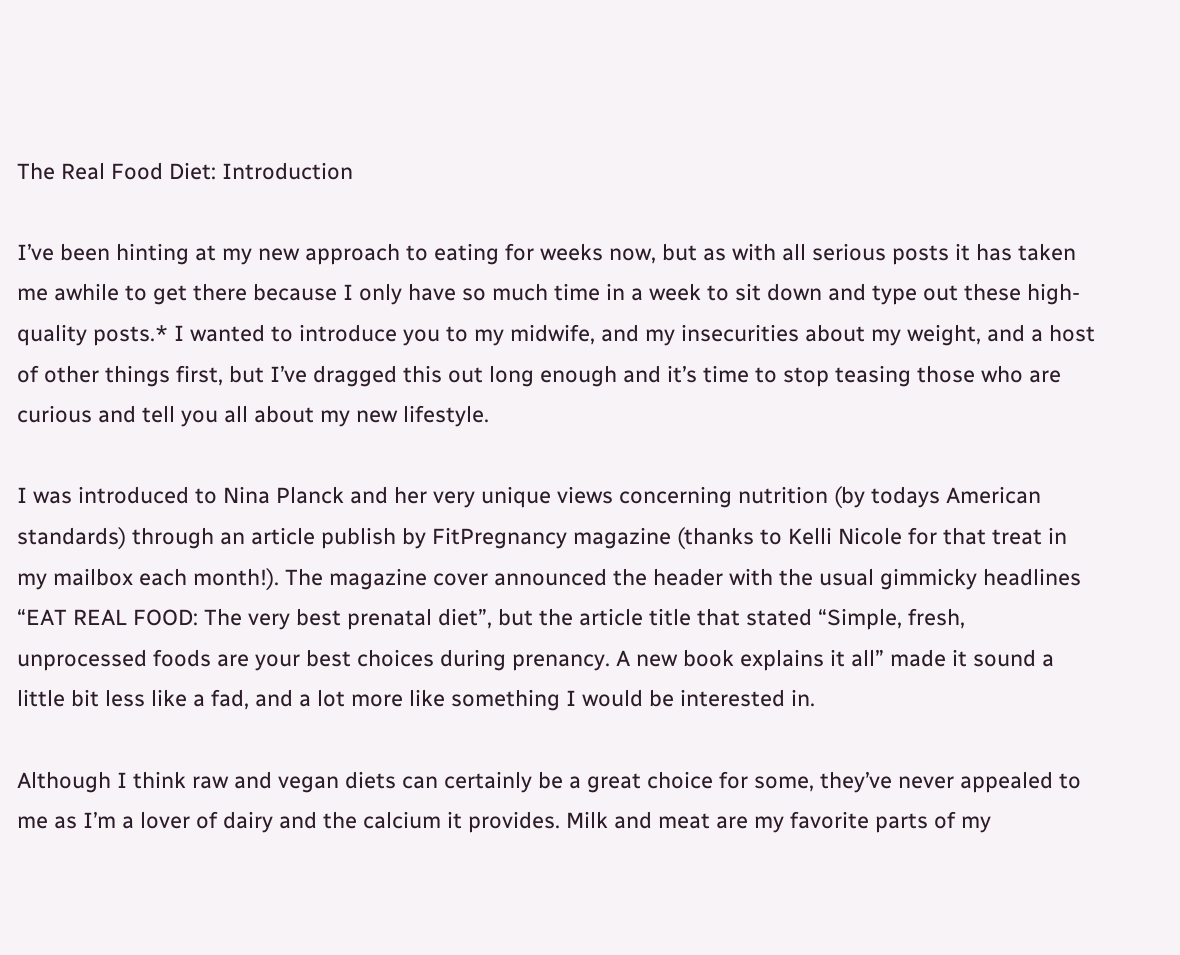The Real Food Diet: Introduction

I’ve been hinting at my new approach to eating for weeks now, but as with all serious posts it has taken me awhile to get there because I only have so much time in a week to sit down and type out these high-quality posts.* I wanted to introduce you to my midwife, and my insecurities about my weight, and a host of other things first, but I’ve dragged this out long enough and it’s time to stop teasing those who are curious and tell you all about my new lifestyle.

I was introduced to Nina Planck and her very unique views concerning nutrition (by todays American standards) through an article publish by FitPregnancy magazine (thanks to Kelli Nicole for that treat in my mailbox each month!). The magazine cover announced the header with the usual gimmicky headlines “EAT REAL FOOD: The very best prenatal diet”, but the article title that stated “Simple, fresh, unprocessed foods are your best choices during prenancy. A new book explains it all” made it sound a little bit less like a fad, and a lot more like something I would be interested in.

Although I think raw and vegan diets can certainly be a great choice for some, they’ve never appealed to me as I’m a lover of dairy and the calcium it provides. Milk and meat are my favorite parts of my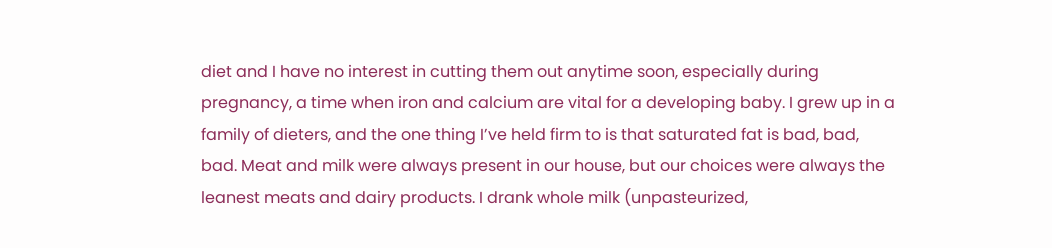diet and I have no interest in cutting them out anytime soon, especially during pregnancy, a time when iron and calcium are vital for a developing baby. I grew up in a family of dieters, and the one thing I’ve held firm to is that saturated fat is bad, bad, bad. Meat and milk were always present in our house, but our choices were always the leanest meats and dairy products. I drank whole milk (unpasteurized,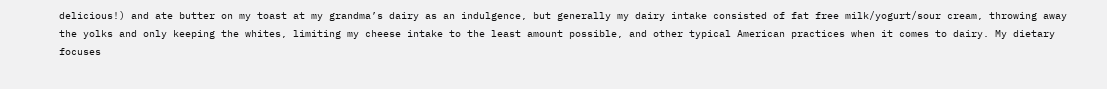delicious!) and ate butter on my toast at my grandma’s dairy as an indulgence, but generally my dairy intake consisted of fat free milk/yogurt/sour cream, throwing away the yolks and only keeping the whites, limiting my cheese intake to the least amount possible, and other typical American practices when it comes to dairy. My dietary focuses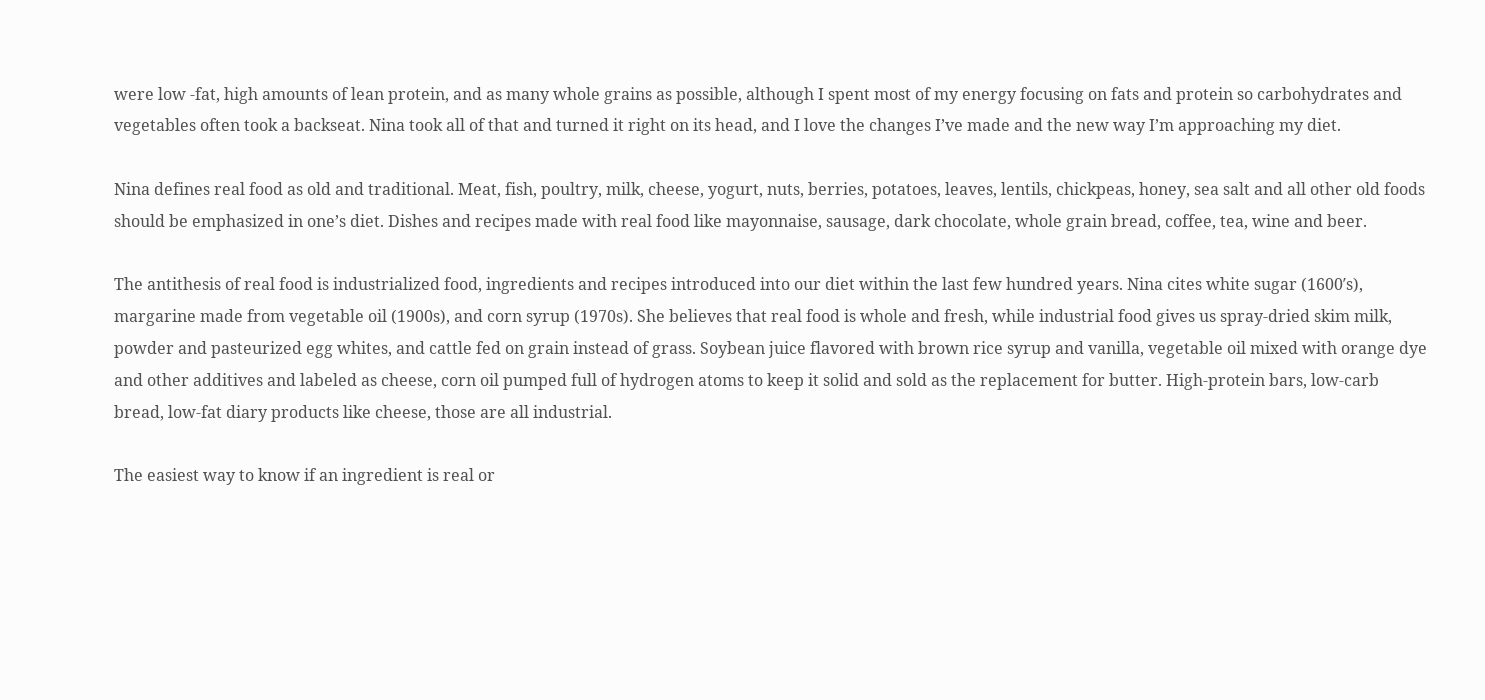were low -fat, high amounts of lean protein, and as many whole grains as possible, although I spent most of my energy focusing on fats and protein so carbohydrates and vegetables often took a backseat. Nina took all of that and turned it right on its head, and I love the changes I’ve made and the new way I’m approaching my diet.

Nina defines real food as old and traditional. Meat, fish, poultry, milk, cheese, yogurt, nuts, berries, potatoes, leaves, lentils, chickpeas, honey, sea salt and all other old foods should be emphasized in one’s diet. Dishes and recipes made with real food like mayonnaise, sausage, dark chocolate, whole grain bread, coffee, tea, wine and beer.

The antithesis of real food is industrialized food, ingredients and recipes introduced into our diet within the last few hundred years. Nina cites white sugar (1600′s), margarine made from vegetable oil (1900s), and corn syrup (1970s). She believes that real food is whole and fresh, while industrial food gives us spray-dried skim milk, powder and pasteurized egg whites, and cattle fed on grain instead of grass. Soybean juice flavored with brown rice syrup and vanilla, vegetable oil mixed with orange dye and other additives and labeled as cheese, corn oil pumped full of hydrogen atoms to keep it solid and sold as the replacement for butter. High-protein bars, low-carb bread, low-fat diary products like cheese, those are all industrial.

The easiest way to know if an ingredient is real or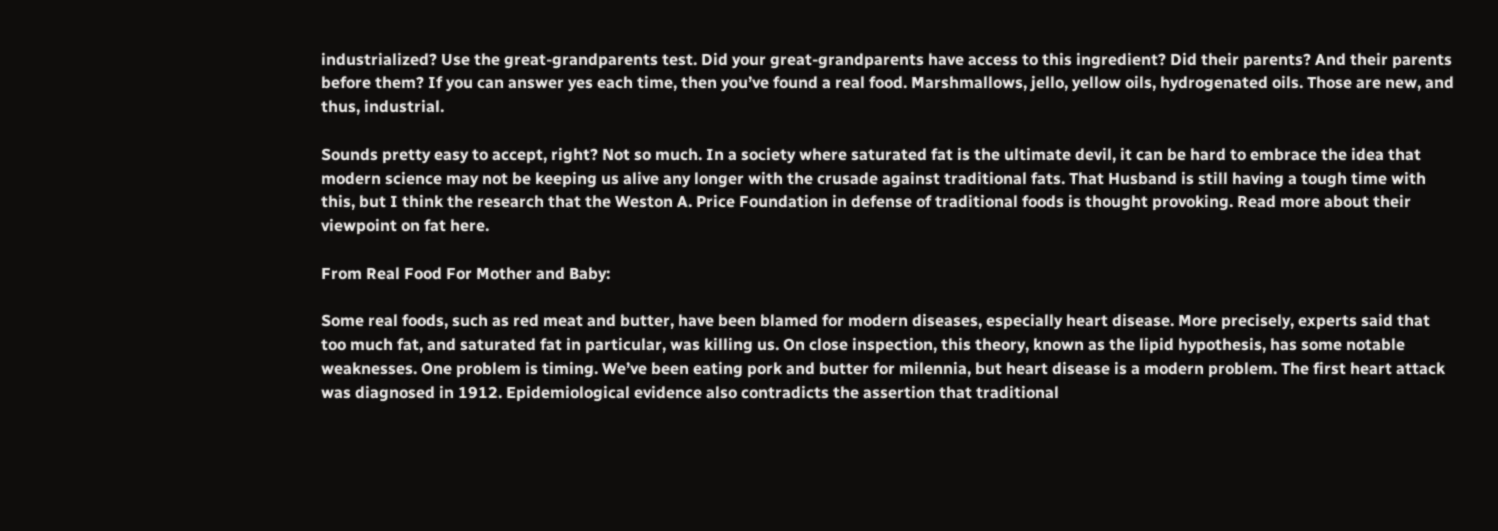industrialized? Use the great-grandparents test. Did your great-grandparents have access to this ingredient? Did their parents? And their parents before them? If you can answer yes each time, then you’ve found a real food. Marshmallows, jello, yellow oils, hydrogenated oils. Those are new, and thus, industrial.

Sounds pretty easy to accept, right? Not so much. In a society where saturated fat is the ultimate devil, it can be hard to embrace the idea that modern science may not be keeping us alive any longer with the crusade against traditional fats. That Husband is still having a tough time with this, but I think the research that the Weston A. Price Foundation in defense of traditional foods is thought provoking. Read more about their viewpoint on fat here.

From Real Food For Mother and Baby:

Some real foods, such as red meat and butter, have been blamed for modern diseases, especially heart disease. More precisely, experts said that too much fat, and saturated fat in particular, was killing us. On close inspection, this theory, known as the lipid hypothesis, has some notable weaknesses. One problem is timing. We’ve been eating pork and butter for milennia, but heart disease is a modern problem. The first heart attack was diagnosed in 1912. Epidemiological evidence also contradicts the assertion that traditional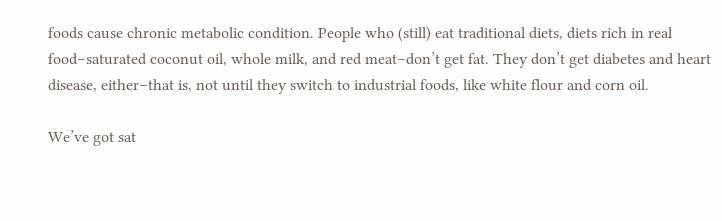foods cause chronic metabolic condition. People who (still) eat traditional diets, diets rich in real food–saturated coconut oil, whole milk, and red meat–don’t get fat. They don’t get diabetes and heart disease, either–that is, not until they switch to industrial foods, like white flour and corn oil.

We’ve got sat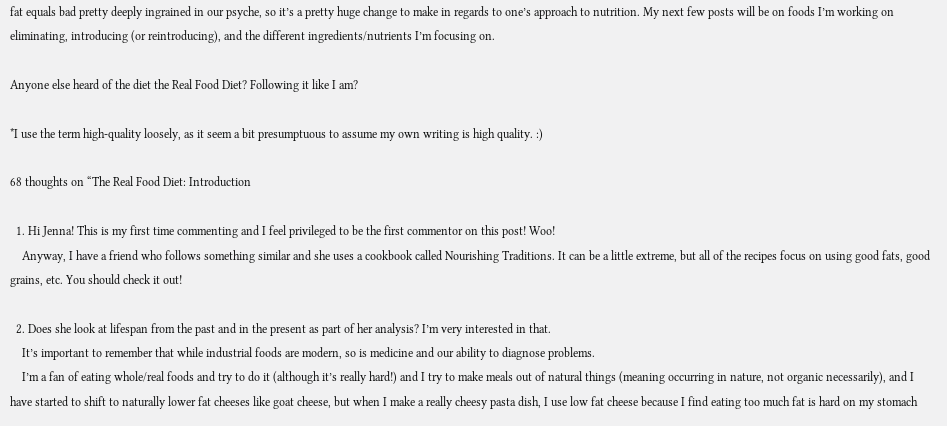fat equals bad pretty deeply ingrained in our psyche, so it’s a pretty huge change to make in regards to one’s approach to nutrition. My next few posts will be on foods I’m working on eliminating, introducing (or reintroducing), and the different ingredients/nutrients I’m focusing on.

Anyone else heard of the diet the Real Food Diet? Following it like I am?

*I use the term high-quality loosely, as it seem a bit presumptuous to assume my own writing is high quality. :)

68 thoughts on “The Real Food Diet: Introduction

  1. Hi Jenna! This is my first time commenting and I feel privileged to be the first commentor on this post! Woo!
    Anyway, I have a friend who follows something similar and she uses a cookbook called Nourishing Traditions. It can be a little extreme, but all of the recipes focus on using good fats, good grains, etc. You should check it out!

  2. Does she look at lifespan from the past and in the present as part of her analysis? I’m very interested in that.
    It’s important to remember that while industrial foods are modern, so is medicine and our ability to diagnose problems.
    I’m a fan of eating whole/real foods and try to do it (although it’s really hard!) and I try to make meals out of natural things (meaning occurring in nature, not organic necessarily), and I have started to shift to naturally lower fat cheeses like goat cheese, but when I make a really cheesy pasta dish, I use low fat cheese because I find eating too much fat is hard on my stomach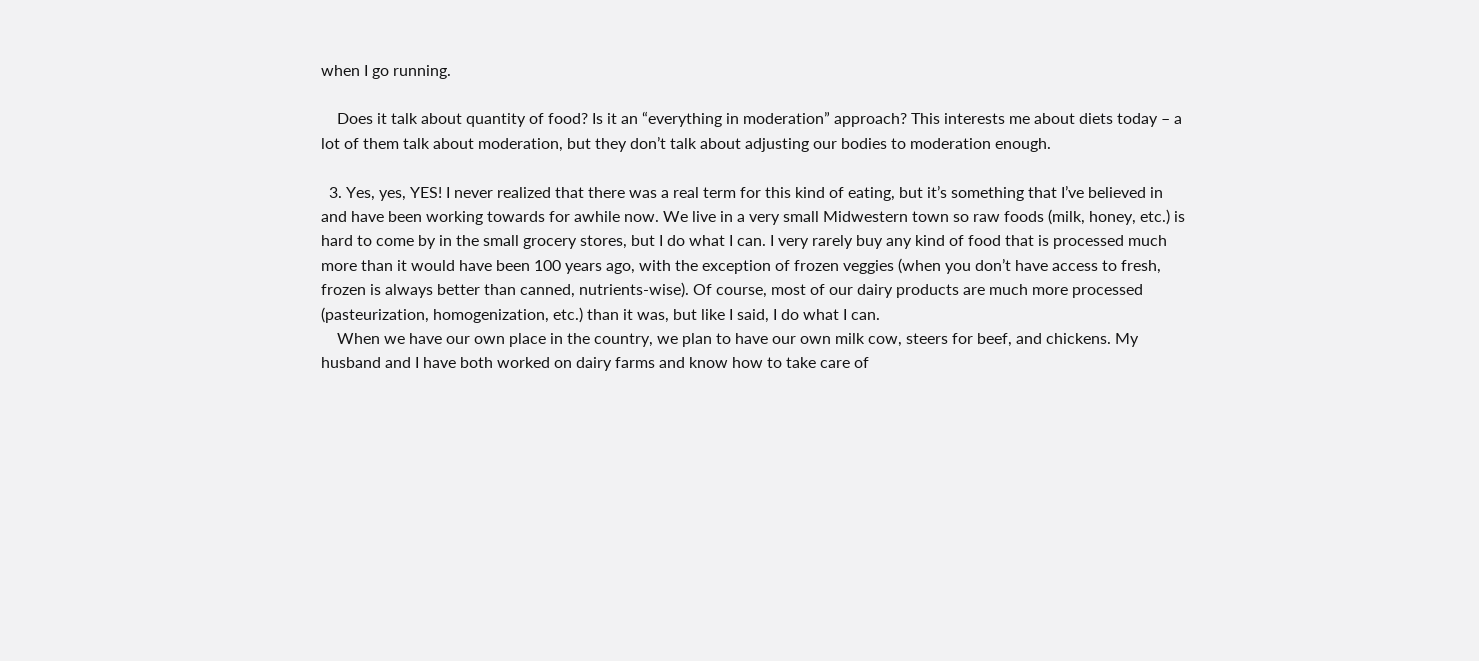when I go running.

    Does it talk about quantity of food? Is it an “everything in moderation” approach? This interests me about diets today – a lot of them talk about moderation, but they don’t talk about adjusting our bodies to moderation enough.

  3. Yes, yes, YES! I never realized that there was a real term for this kind of eating, but it’s something that I’ve believed in and have been working towards for awhile now. We live in a very small Midwestern town so raw foods (milk, honey, etc.) is hard to come by in the small grocery stores, but I do what I can. I very rarely buy any kind of food that is processed much more than it would have been 100 years ago, with the exception of frozen veggies (when you don’t have access to fresh, frozen is always better than canned, nutrients-wise). Of course, most of our dairy products are much more processed (pasteurization, homogenization, etc.) than it was, but like I said, I do what I can.
    When we have our own place in the country, we plan to have our own milk cow, steers for beef, and chickens. My husband and I have both worked on dairy farms and know how to take care of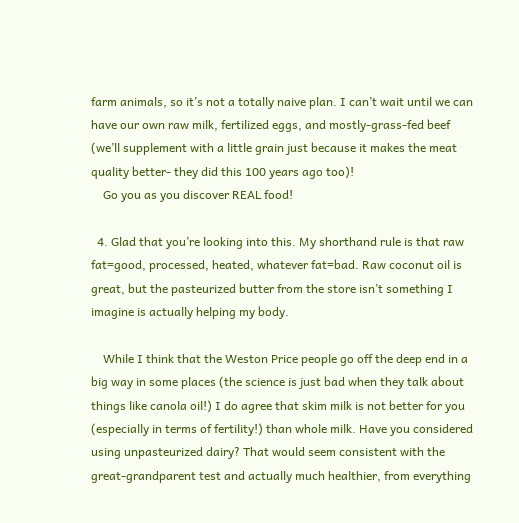farm animals, so it’s not a totally naive plan. I can’t wait until we can have our own raw milk, fertilized eggs, and mostly-grass-fed beef (we’ll supplement with a little grain just because it makes the meat quality better- they did this 100 years ago too)!
    Go you as you discover REAL food!

  4. Glad that you’re looking into this. My shorthand rule is that raw fat=good, processed, heated, whatever fat=bad. Raw coconut oil is great, but the pasteurized butter from the store isn’t something I imagine is actually helping my body.

    While I think that the Weston Price people go off the deep end in a big way in some places (the science is just bad when they talk about things like canola oil!) I do agree that skim milk is not better for you (especially in terms of fertility!) than whole milk. Have you considered using unpasteurized dairy? That would seem consistent with the great-grandparent test and actually much healthier, from everything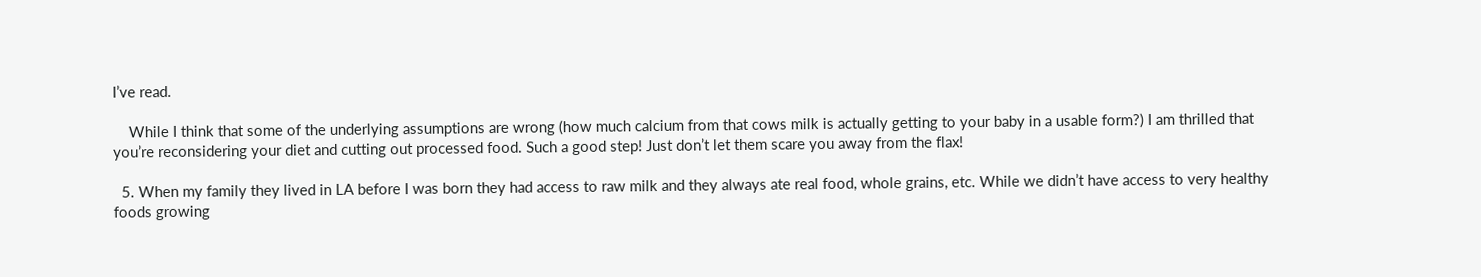I’ve read.

    While I think that some of the underlying assumptions are wrong (how much calcium from that cows milk is actually getting to your baby in a usable form?) I am thrilled that you’re reconsidering your diet and cutting out processed food. Such a good step! Just don’t let them scare you away from the flax!

  5. When my family they lived in LA before I was born they had access to raw milk and they always ate real food, whole grains, etc. While we didn’t have access to very healthy foods growing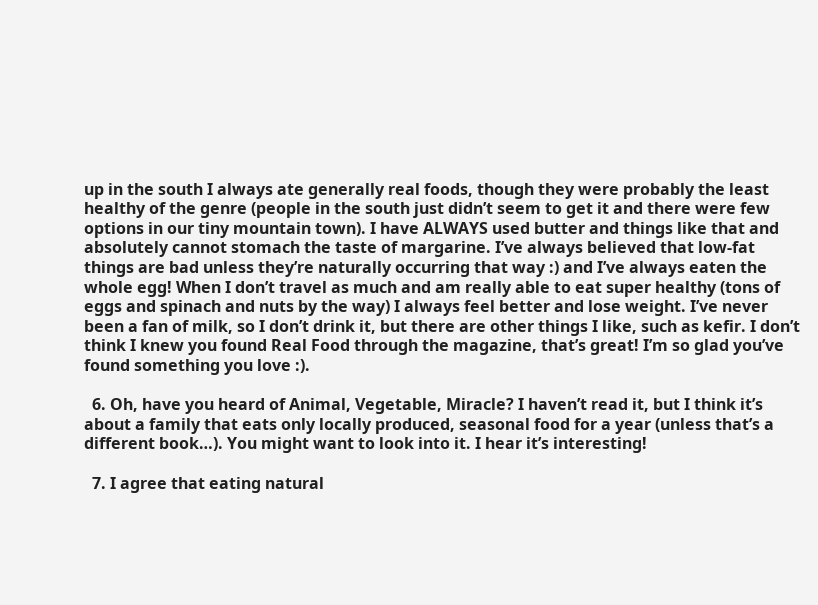up in the south I always ate generally real foods, though they were probably the least healthy of the genre (people in the south just didn’t seem to get it and there were few options in our tiny mountain town). I have ALWAYS used butter and things like that and absolutely cannot stomach the taste of margarine. I’ve always believed that low-fat things are bad unless they’re naturally occurring that way :) and I’ve always eaten the whole egg! When I don’t travel as much and am really able to eat super healthy (tons of eggs and spinach and nuts by the way) I always feel better and lose weight. I’ve never been a fan of milk, so I don’t drink it, but there are other things I like, such as kefir. I don’t think I knew you found Real Food through the magazine, that’s great! I’m so glad you’ve found something you love :).

  6. Oh, have you heard of Animal, Vegetable, Miracle? I haven’t read it, but I think it’s about a family that eats only locally produced, seasonal food for a year (unless that’s a different book…). You might want to look into it. I hear it’s interesting!

  7. I agree that eating natural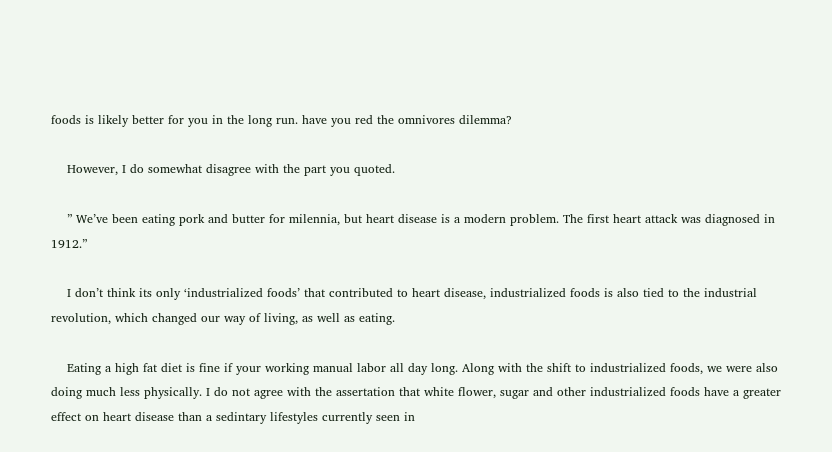foods is likely better for you in the long run. have you red the omnivores dilemma?

    However, I do somewhat disagree with the part you quoted.

    ” We’ve been eating pork and butter for milennia, but heart disease is a modern problem. The first heart attack was diagnosed in 1912.”

    I don’t think its only ‘industrialized foods’ that contributed to heart disease, industrialized foods is also tied to the industrial revolution, which changed our way of living, as well as eating.

    Eating a high fat diet is fine if your working manual labor all day long. Along with the shift to industrialized foods, we were also doing much less physically. I do not agree with the assertation that white flower, sugar and other industrialized foods have a greater effect on heart disease than a sedintary lifestyles currently seen in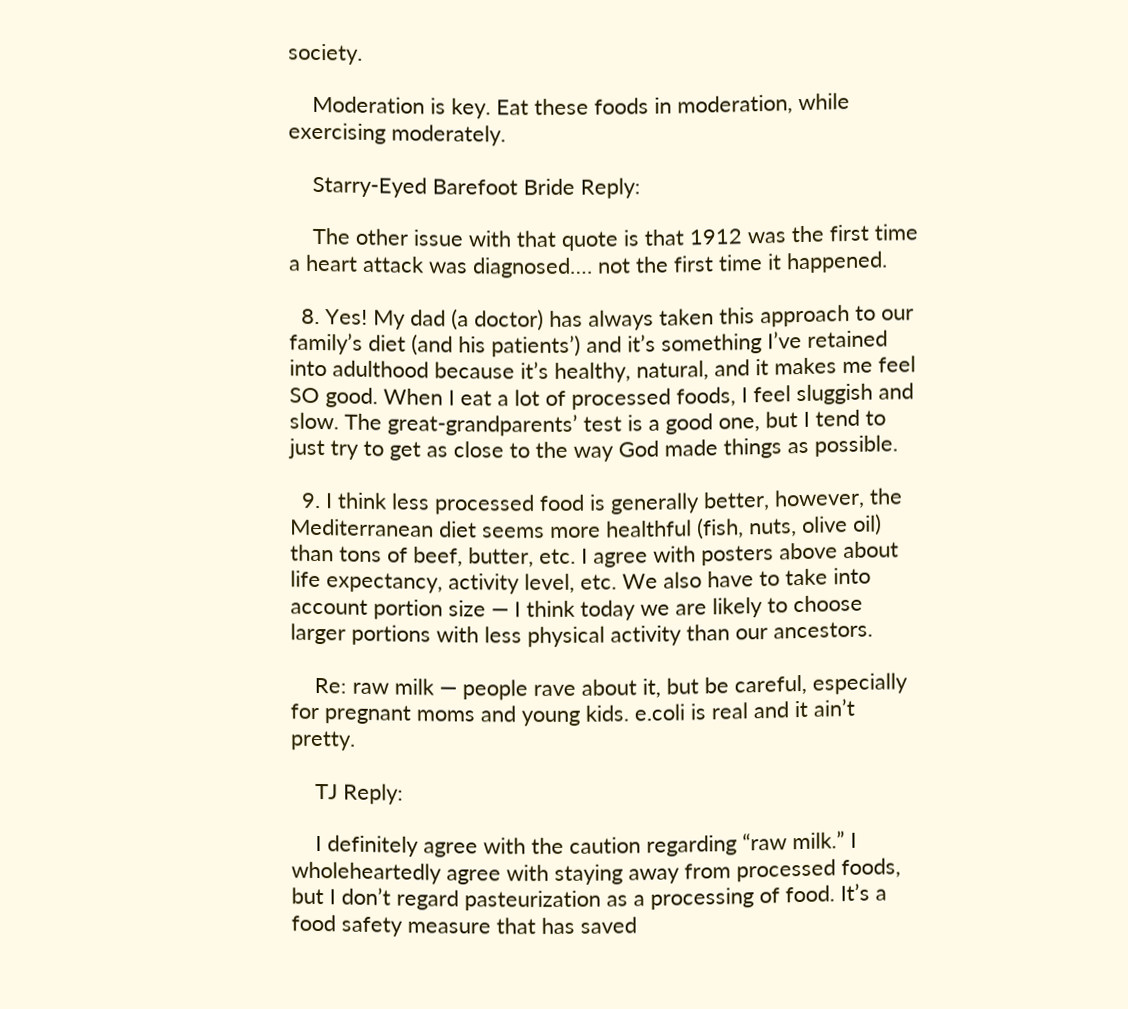society.

    Moderation is key. Eat these foods in moderation, while exercising moderately.

    Starry-Eyed Barefoot Bride Reply:

    The other issue with that quote is that 1912 was the first time a heart attack was diagnosed…. not the first time it happened.

  8. Yes! My dad (a doctor) has always taken this approach to our family’s diet (and his patients’) and it’s something I’ve retained into adulthood because it’s healthy, natural, and it makes me feel SO good. When I eat a lot of processed foods, I feel sluggish and slow. The great-grandparents’ test is a good one, but I tend to just try to get as close to the way God made things as possible.

  9. I think less processed food is generally better, however, the Mediterranean diet seems more healthful (fish, nuts, olive oil) than tons of beef, butter, etc. I agree with posters above about life expectancy, activity level, etc. We also have to take into account portion size — I think today we are likely to choose larger portions with less physical activity than our ancestors.

    Re: raw milk — people rave about it, but be careful, especially for pregnant moms and young kids. e.coli is real and it ain’t pretty.

    TJ Reply:

    I definitely agree with the caution regarding “raw milk.” I wholeheartedly agree with staying away from processed foods, but I don’t regard pasteurization as a processing of food. It’s a food safety measure that has saved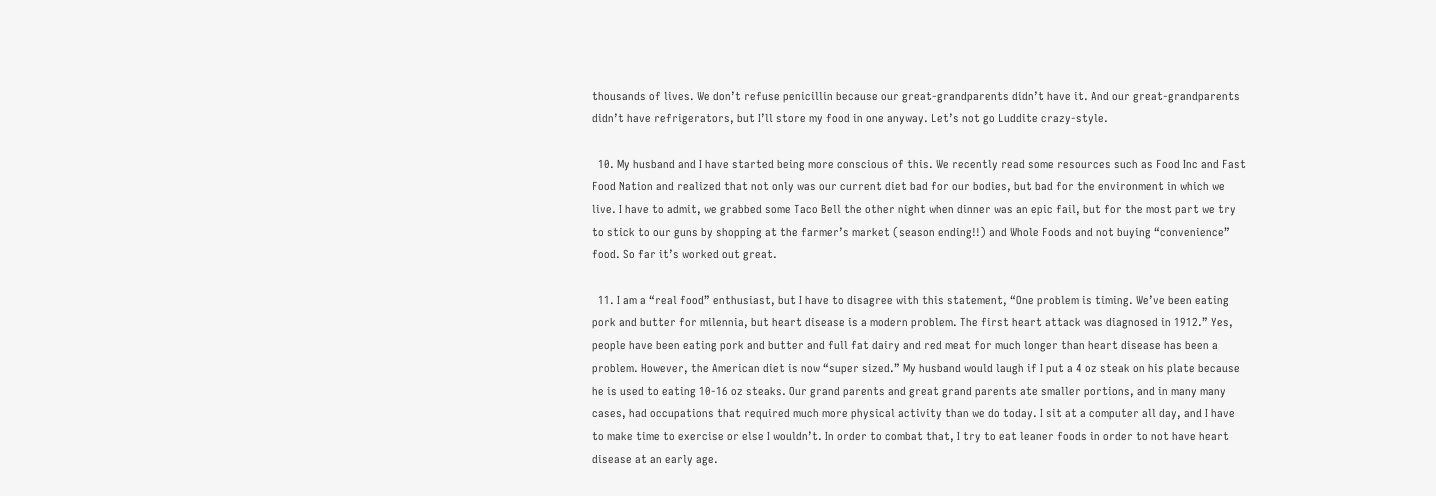thousands of lives. We don’t refuse penicillin because our great-grandparents didn’t have it. And our great-grandparents didn’t have refrigerators, but I’ll store my food in one anyway. Let’s not go Luddite crazy-style.

  10. My husband and I have started being more conscious of this. We recently read some resources such as Food Inc and Fast Food Nation and realized that not only was our current diet bad for our bodies, but bad for the environment in which we live. I have to admit, we grabbed some Taco Bell the other night when dinner was an epic fail, but for the most part we try to stick to our guns by shopping at the farmer’s market (season ending!!) and Whole Foods and not buying “convenience” food. So far it’s worked out great.

  11. I am a “real food” enthusiast, but I have to disagree with this statement, “One problem is timing. We’ve been eating pork and butter for milennia, but heart disease is a modern problem. The first heart attack was diagnosed in 1912.” Yes, people have been eating pork and butter and full fat dairy and red meat for much longer than heart disease has been a problem. However, the American diet is now “super sized.” My husband would laugh if I put a 4 oz steak on his plate because he is used to eating 10-16 oz steaks. Our grand parents and great grand parents ate smaller portions, and in many many cases, had occupations that required much more physical activity than we do today. I sit at a computer all day, and I have to make time to exercise or else I wouldn’t. In order to combat that, I try to eat leaner foods in order to not have heart disease at an early age.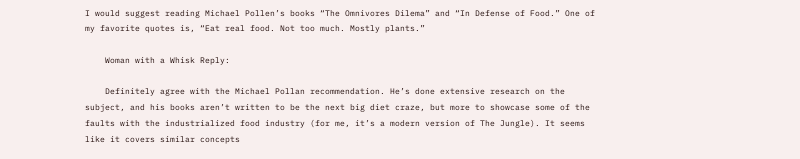I would suggest reading Michael Pollen’s books “The Omnivores Dilema” and “In Defense of Food.” One of my favorite quotes is, “Eat real food. Not too much. Mostly plants.”

    Woman with a Whisk Reply:

    Definitely agree with the Michael Pollan recommendation. He’s done extensive research on the subject, and his books aren’t written to be the next big diet craze, but more to showcase some of the faults with the industrialized food industry (for me, it’s a modern version of The Jungle). It seems like it covers similar concepts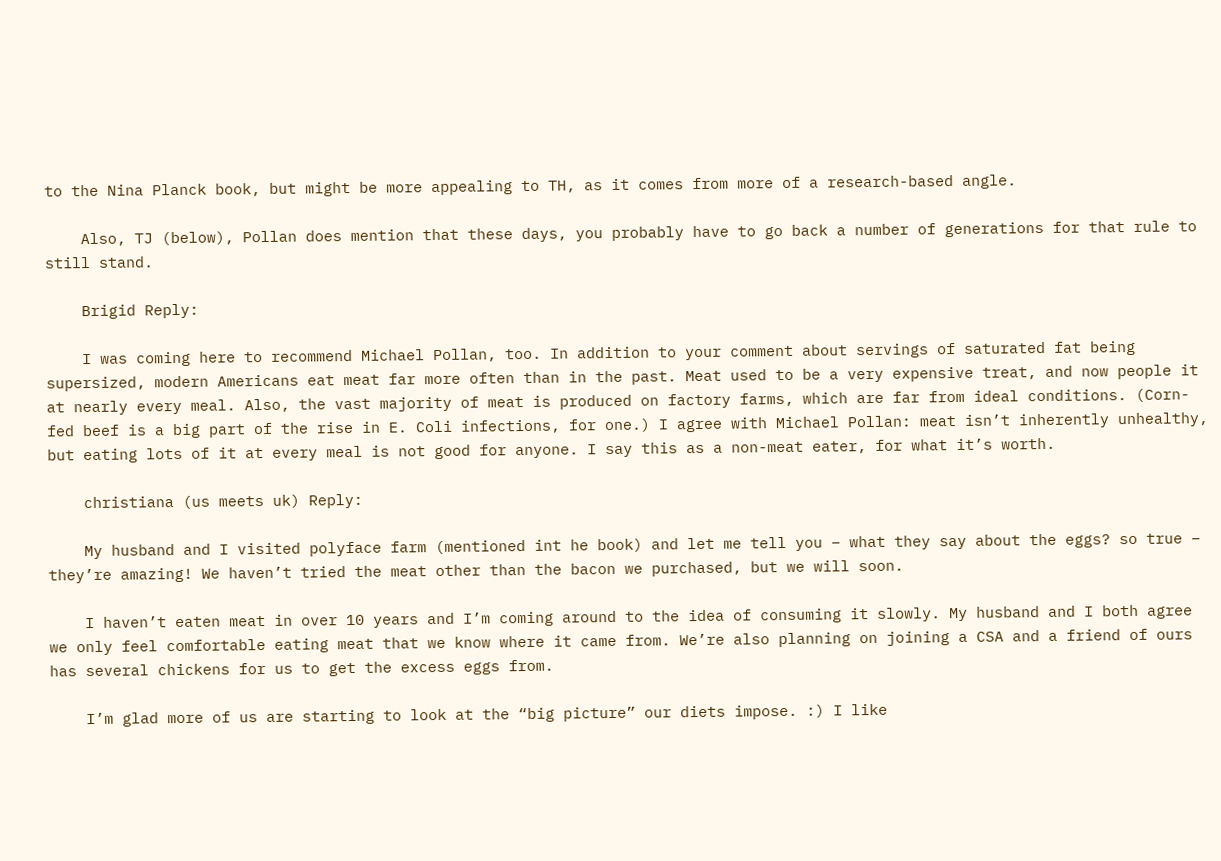to the Nina Planck book, but might be more appealing to TH, as it comes from more of a research-based angle.

    Also, TJ (below), Pollan does mention that these days, you probably have to go back a number of generations for that rule to still stand.

    Brigid Reply:

    I was coming here to recommend Michael Pollan, too. In addition to your comment about servings of saturated fat being supersized, modern Americans eat meat far more often than in the past. Meat used to be a very expensive treat, and now people it at nearly every meal. Also, the vast majority of meat is produced on factory farms, which are far from ideal conditions. (Corn-fed beef is a big part of the rise in E. Coli infections, for one.) I agree with Michael Pollan: meat isn’t inherently unhealthy, but eating lots of it at every meal is not good for anyone. I say this as a non-meat eater, for what it’s worth.

    christiana (us meets uk) Reply:

    My husband and I visited polyface farm (mentioned int he book) and let me tell you – what they say about the eggs? so true – they’re amazing! We haven’t tried the meat other than the bacon we purchased, but we will soon.

    I haven’t eaten meat in over 10 years and I’m coming around to the idea of consuming it slowly. My husband and I both agree we only feel comfortable eating meat that we know where it came from. We’re also planning on joining a CSA and a friend of ours has several chickens for us to get the excess eggs from.

    I’m glad more of us are starting to look at the “big picture” our diets impose. :) I like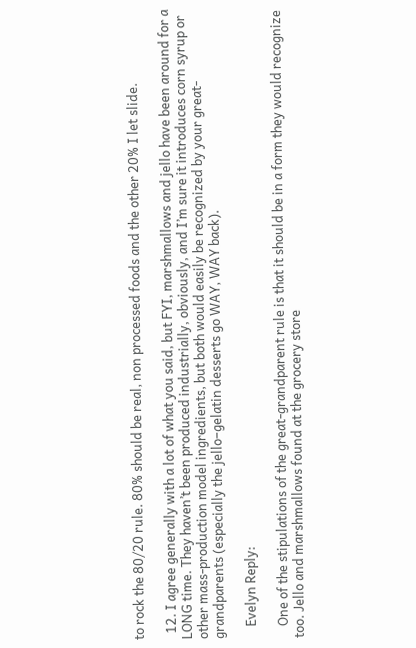to rock the 80/20 rule. 80% should be real, non processed foods and the other 20% I let slide.

  12. I agree generally with a lot of what you said, but FYI, marshmallows and jello have been around for a LONG time. They haven’t been produced industrially, obviously, and I’m sure it introduces corn syrup or other mass-production model ingredients, but both would easily be recognized by your great-grandparents (especially the jello–gelatin desserts go WAY, WAY back).

    Evelyn Reply:

    One of the stipulations of the great-grandparent rule is that it should be in a form they would recognize too. Jello and marshmallows found at the grocery store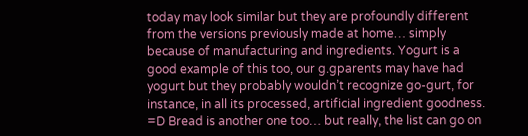today may look similar but they are profoundly different from the versions previously made at home… simply because of manufacturing and ingredients. Yogurt is a good example of this too, our g.gparents may have had yogurt but they probably wouldn’t recognize go-gurt, for instance, in all its processed, artificial ingredient goodness. =D Bread is another one too… but really, the list can go on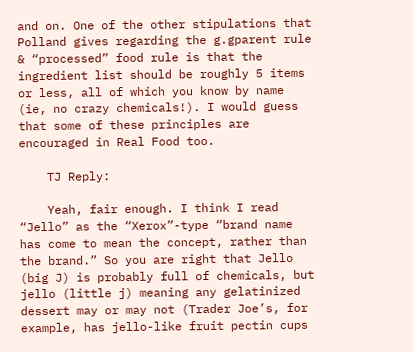and on. One of the other stipulations that Polland gives regarding the g.gparent rule & “processed” food rule is that the ingredient list should be roughly 5 items or less, all of which you know by name (ie, no crazy chemicals!). I would guess that some of these principles are encouraged in Real Food too.

    TJ Reply:

    Yeah, fair enough. I think I read “Jello” as the “Xerox”-type “brand name has come to mean the concept, rather than the brand.” So you are right that Jello (big J) is probably full of chemicals, but jello (little j) meaning any gelatinized dessert may or may not (Trader Joe’s, for example, has jello-like fruit pectin cups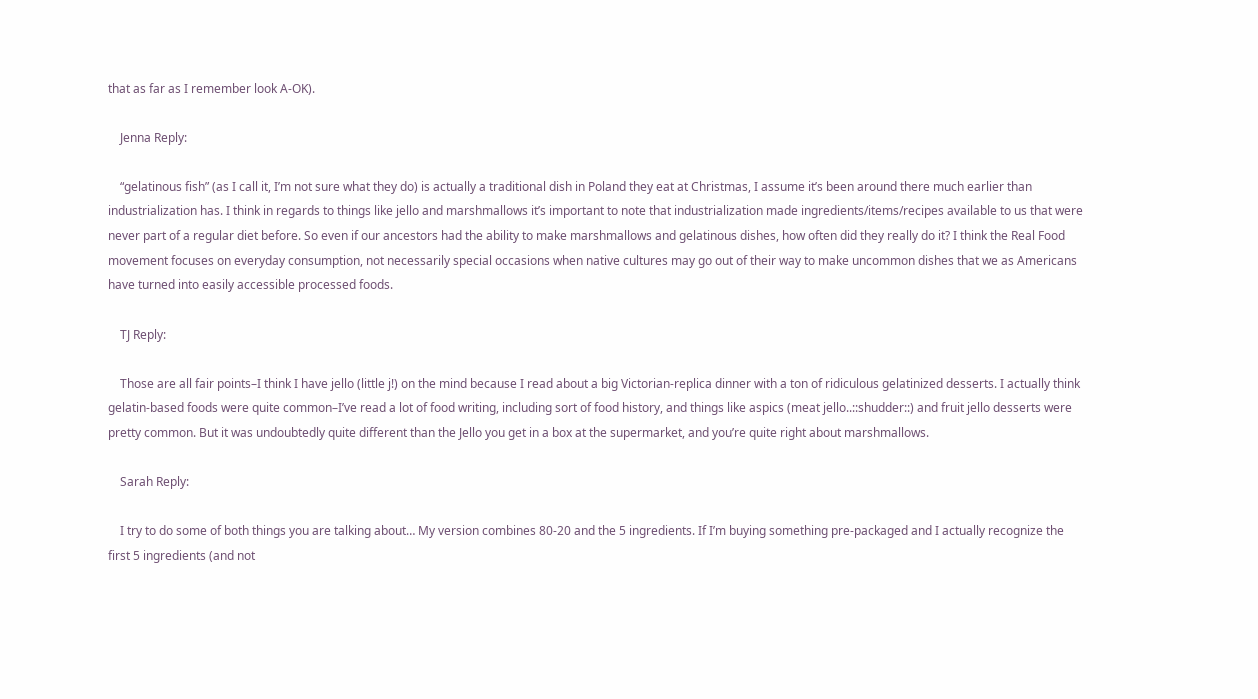that as far as I remember look A-OK).

    Jenna Reply:

    “gelatinous fish” (as I call it, I’m not sure what they do) is actually a traditional dish in Poland they eat at Christmas, I assume it’s been around there much earlier than industrialization has. I think in regards to things like jello and marshmallows it’s important to note that industrialization made ingredients/items/recipes available to us that were never part of a regular diet before. So even if our ancestors had the ability to make marshmallows and gelatinous dishes, how often did they really do it? I think the Real Food movement focuses on everyday consumption, not necessarily special occasions when native cultures may go out of their way to make uncommon dishes that we as Americans have turned into easily accessible processed foods.

    TJ Reply:

    Those are all fair points–I think I have jello (little j!) on the mind because I read about a big Victorian-replica dinner with a ton of ridiculous gelatinized desserts. I actually think gelatin-based foods were quite common–I’ve read a lot of food writing, including sort of food history, and things like aspics (meat jello..::shudder::) and fruit jello desserts were pretty common. But it was undoubtedly quite different than the Jello you get in a box at the supermarket, and you’re quite right about marshmallows.

    Sarah Reply:

    I try to do some of both things you are talking about… My version combines 80-20 and the 5 ingredients. If I’m buying something pre-packaged and I actually recognize the first 5 ingredients (and not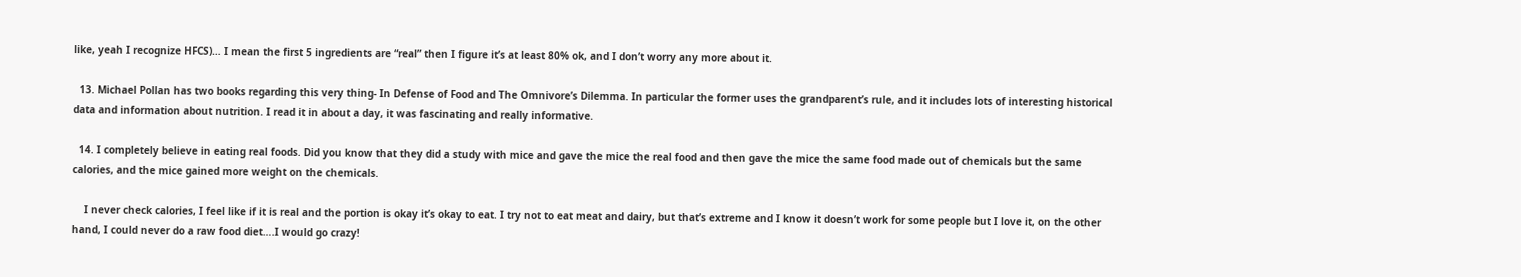like, yeah I recognize HFCS)… I mean the first 5 ingredients are “real” then I figure it’s at least 80% ok, and I don’t worry any more about it.

  13. Michael Pollan has two books regarding this very thing- In Defense of Food and The Omnivore’s Dilemma. In particular the former uses the grandparent’s rule, and it includes lots of interesting historical data and information about nutrition. I read it in about a day, it was fascinating and really informative.

  14. I completely believe in eating real foods. Did you know that they did a study with mice and gave the mice the real food and then gave the mice the same food made out of chemicals but the same calories, and the mice gained more weight on the chemicals.

    I never check calories, I feel like if it is real and the portion is okay it’s okay to eat. I try not to eat meat and dairy, but that’s extreme and I know it doesn’t work for some people but I love it, on the other hand, I could never do a raw food diet….I would go crazy!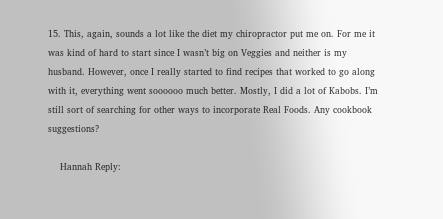15. This, again, sounds a lot like the diet my chiropractor put me on. For me it was kind of hard to start since I wasn’t big on Veggies and neither is my husband. However, once I really started to find recipes that worked to go along with it, everything went soooooo much better. Mostly, I did a lot of Kabobs. I’m still sort of searching for other ways to incorporate Real Foods. Any cookbook suggestions?

    Hannah Reply: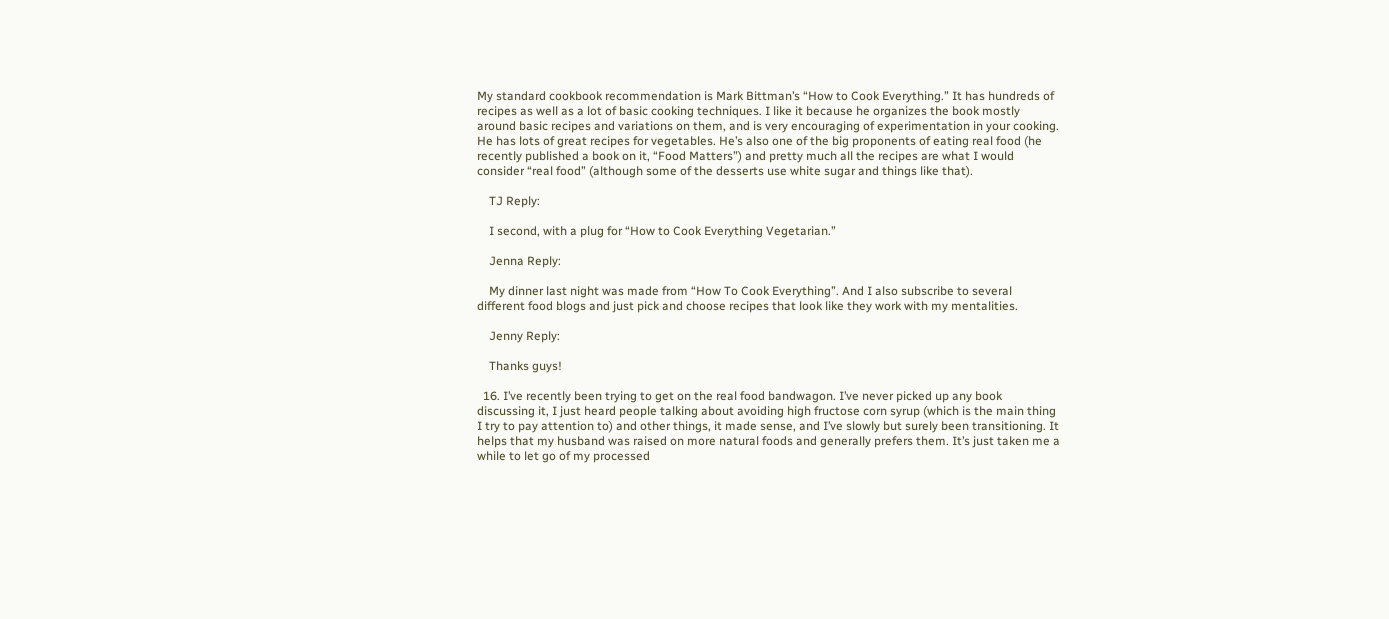My standard cookbook recommendation is Mark Bittman’s “How to Cook Everything.” It has hundreds of recipes as well as a lot of basic cooking techniques. I like it because he organizes the book mostly around basic recipes and variations on them, and is very encouraging of experimentation in your cooking. He has lots of great recipes for vegetables. He’s also one of the big proponents of eating real food (he recently published a book on it, “Food Matters”) and pretty much all the recipes are what I would consider “real food” (although some of the desserts use white sugar and things like that).

    TJ Reply:

    I second, with a plug for “How to Cook Everything Vegetarian.”

    Jenna Reply:

    My dinner last night was made from “How To Cook Everything”. And I also subscribe to several different food blogs and just pick and choose recipes that look like they work with my mentalities.

    Jenny Reply:

    Thanks guys!

  16. I’ve recently been trying to get on the real food bandwagon. I’ve never picked up any book discussing it, I just heard people talking about avoiding high fructose corn syrup (which is the main thing I try to pay attention to) and other things, it made sense, and I’ve slowly but surely been transitioning. It helps that my husband was raised on more natural foods and generally prefers them. It’s just taken me a while to let go of my processed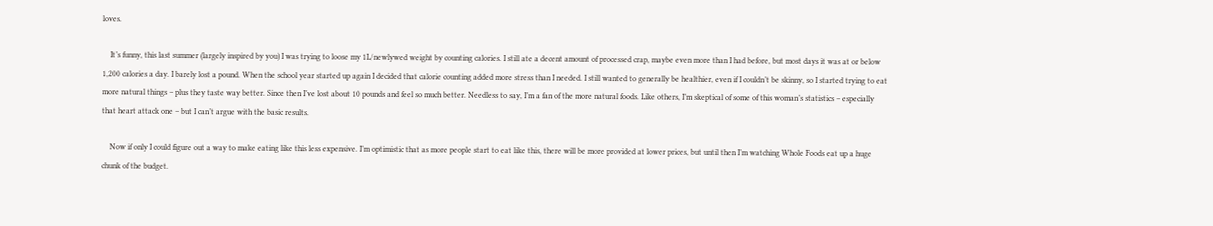loves.

    It’s funny, this last summer (largely inspired by you) I was trying to loose my 1L/newlywed weight by counting calories. I still ate a decent amount of processed crap, maybe even more than I had before, but most days it was at or below 1,200 calories a day. I barely lost a pound. When the school year started up again I decided that calorie counting added more stress than I needed. I still wanted to generally be healthier, even if I couldn’t be skinny, so I started trying to eat more natural things – plus they taste way better. Since then I’ve lost about 10 pounds and feel so much better. Needless to say, I’m a fan of the more natural foods. Like others, I’m skeptical of some of this woman’s statistics – especially that heart attack one – but I can’t argue with the basic results.

    Now if only I could figure out a way to make eating like this less expensive. I’m optimistic that as more people start to eat like this, there will be more provided at lower prices, but until then I’m watching Whole Foods eat up a huge chunk of the budget.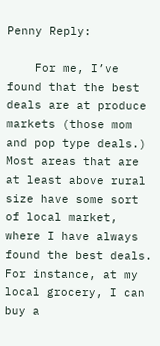Penny Reply:

    For me, I’ve found that the best deals are at produce markets (those mom and pop type deals.) Most areas that are at least above rural size have some sort of local market, where I have always found the best deals. For instance, at my local grocery, I can buy a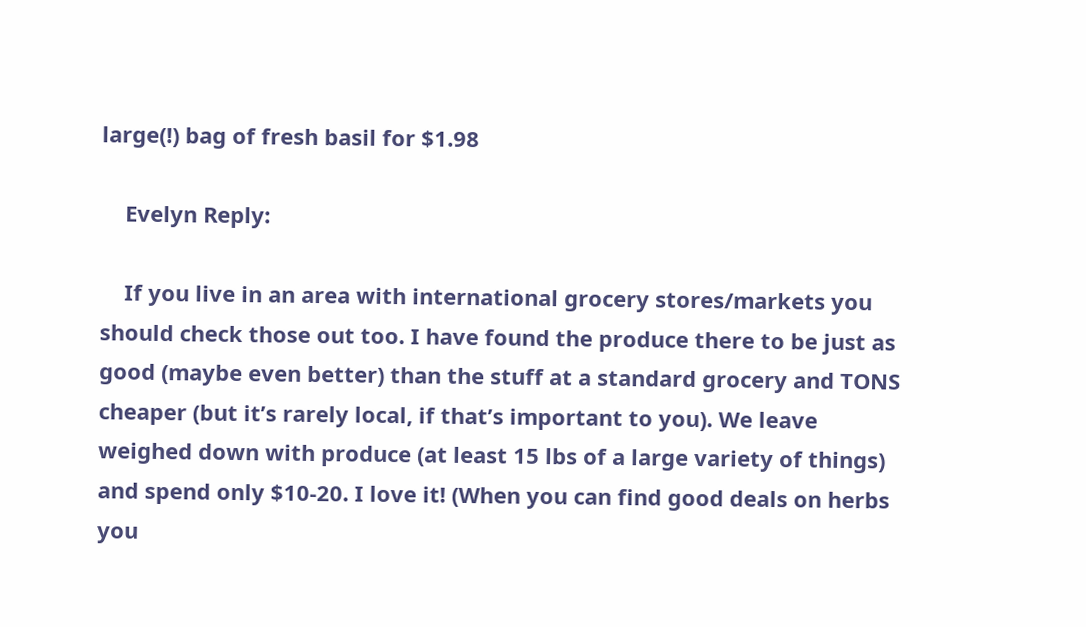large(!) bag of fresh basil for $1.98

    Evelyn Reply:

    If you live in an area with international grocery stores/markets you should check those out too. I have found the produce there to be just as good (maybe even better) than the stuff at a standard grocery and TONS cheaper (but it’s rarely local, if that’s important to you). We leave weighed down with produce (at least 15 lbs of a large variety of things) and spend only $10-20. I love it! (When you can find good deals on herbs you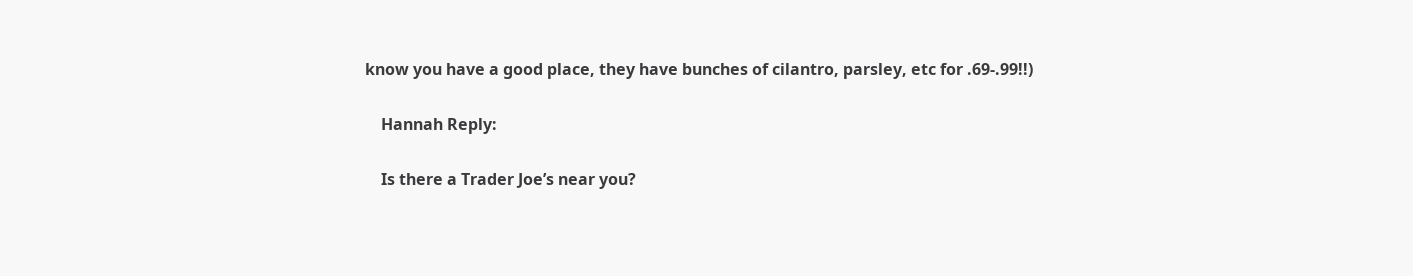know you have a good place, they have bunches of cilantro, parsley, etc for .69-.99!!)

    Hannah Reply:

    Is there a Trader Joe’s near you?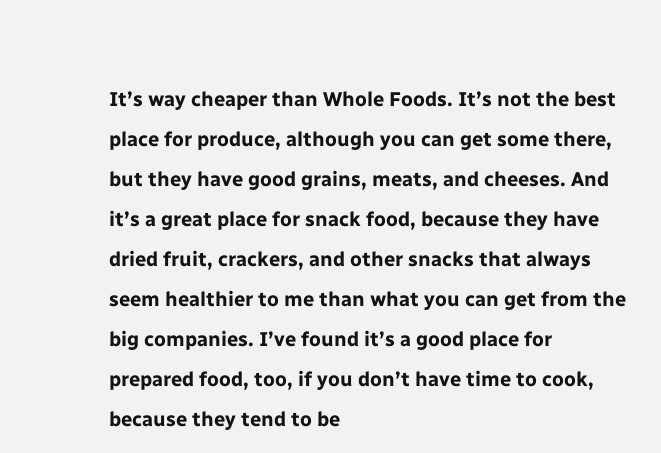It’s way cheaper than Whole Foods. It’s not the best place for produce, although you can get some there, but they have good grains, meats, and cheeses. And it’s a great place for snack food, because they have dried fruit, crackers, and other snacks that always seem healthier to me than what you can get from the big companies. I’ve found it’s a good place for prepared food, too, if you don’t have time to cook, because they tend to be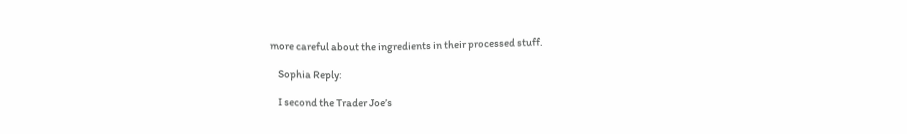more careful about the ingredients in their processed stuff.

    Sophia Reply:

    I second the Trader Joe’s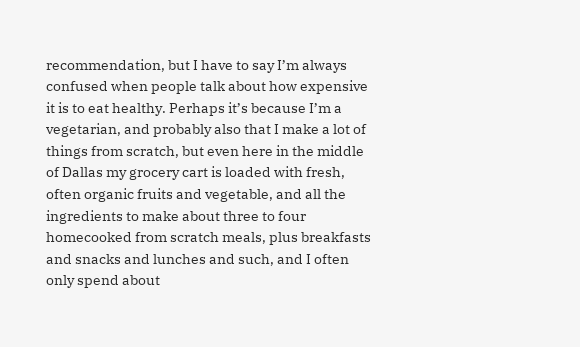recommendation, but I have to say I’m always confused when people talk about how expensive it is to eat healthy. Perhaps it’s because I’m a vegetarian, and probably also that I make a lot of things from scratch, but even here in the middle of Dallas my grocery cart is loaded with fresh, often organic fruits and vegetable, and all the ingredients to make about three to four homecooked from scratch meals, plus breakfasts and snacks and lunches and such, and I often only spend about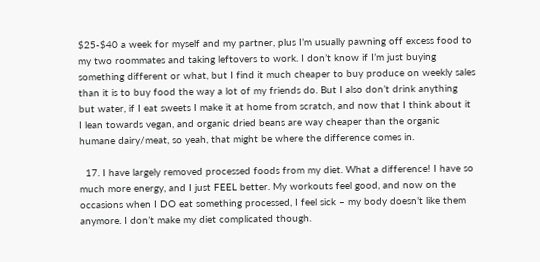$25-$40 a week for myself and my partner, plus I’m usually pawning off excess food to my two roommates and taking leftovers to work. I don’t know if I’m just buying something different or what, but I find it much cheaper to buy produce on weekly sales than it is to buy food the way a lot of my friends do. But I also don’t drink anything but water, if I eat sweets I make it at home from scratch, and now that I think about it I lean towards vegan, and organic dried beans are way cheaper than the organic humane dairy/meat, so yeah, that might be where the difference comes in.

  17. I have largely removed processed foods from my diet. What a difference! I have so much more energy, and I just FEEL better. My workouts feel good, and now on the occasions when I DO eat something processed, I feel sick – my body doesn’t like them anymore. I don’t make my diet complicated though.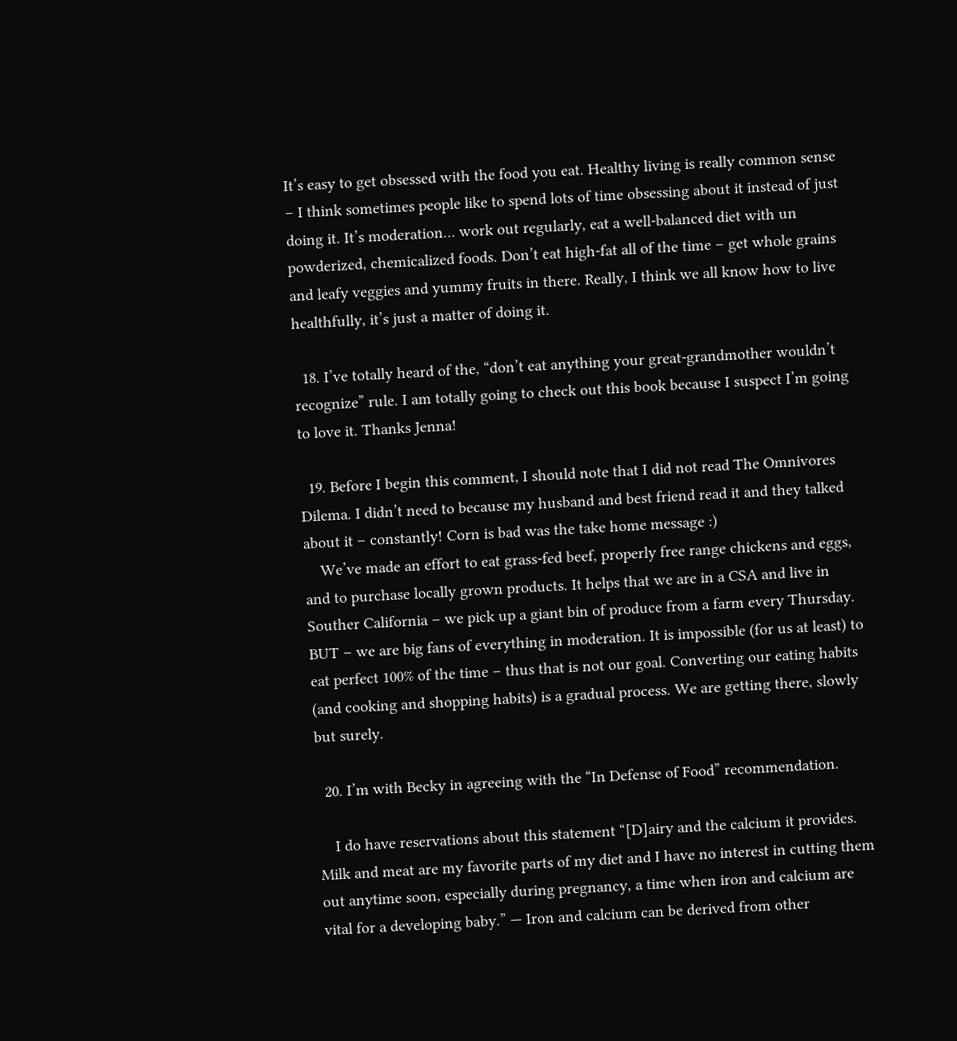It’s easy to get obsessed with the food you eat. Healthy living is really common sense – I think sometimes people like to spend lots of time obsessing about it instead of just doing it. It’s moderation… work out regularly, eat a well-balanced diet with un powderized, chemicalized foods. Don’t eat high-fat all of the time – get whole grains and leafy veggies and yummy fruits in there. Really, I think we all know how to live healthfully, it’s just a matter of doing it.

  18. I’ve totally heard of the, “don’t eat anything your great-grandmother wouldn’t recognize” rule. I am totally going to check out this book because I suspect I’m going to love it. Thanks Jenna!

  19. Before I begin this comment, I should note that I did not read The Omnivores Dilema. I didn’t need to because my husband and best friend read it and they talked about it – constantly! Corn is bad was the take home message :)
    We’ve made an effort to eat grass-fed beef, properly free range chickens and eggs, and to purchase locally grown products. It helps that we are in a CSA and live in Souther California – we pick up a giant bin of produce from a farm every Thursday. BUT – we are big fans of everything in moderation. It is impossible (for us at least) to eat perfect 100% of the time – thus that is not our goal. Converting our eating habits (and cooking and shopping habits) is a gradual process. We are getting there, slowly but surely.

  20. I’m with Becky in agreeing with the “In Defense of Food” recommendation.

    I do have reservations about this statement “[D]airy and the calcium it provides. Milk and meat are my favorite parts of my diet and I have no interest in cutting them out anytime soon, especially during pregnancy, a time when iron and calcium are vital for a developing baby.” — Iron and calcium can be derived from other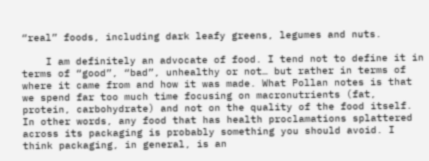“real” foods, including dark leafy greens, legumes and nuts.

    I am definitely an advocate of food. I tend not to define it in terms of “good”, “bad”, unhealthy or not… but rather in terms of where it came from and how it was made. What Pollan notes is that we spend far too much time focusing on macronutrients (fat, protein, carbohydrate) and not on the quality of the food itself. In other words, any food that has health proclamations splattered across its packaging is probably something you should avoid. I think packaging, in general, is an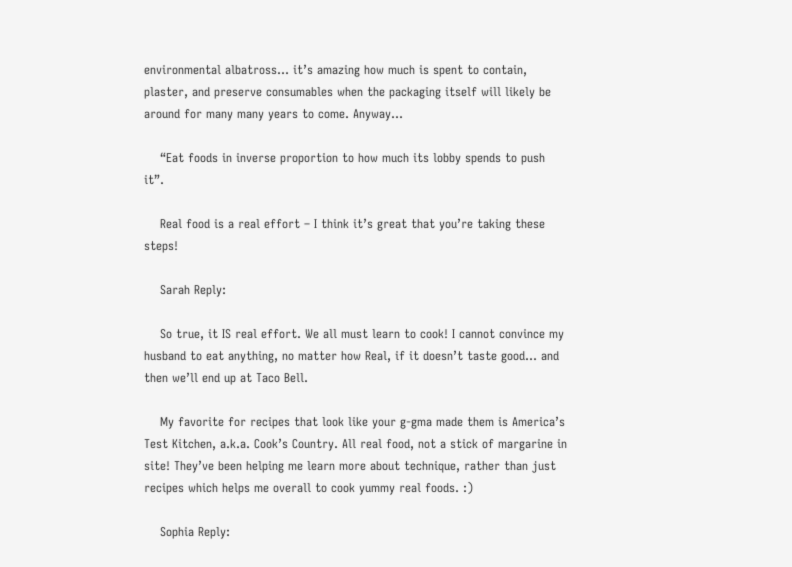environmental albatross… it’s amazing how much is spent to contain, plaster, and preserve consumables when the packaging itself will likely be around for many many years to come. Anyway…

    “Eat foods in inverse proportion to how much its lobby spends to push it”.

    Real food is a real effort – I think it’s great that you’re taking these steps!

    Sarah Reply:

    So true, it IS real effort. We all must learn to cook! I cannot convince my husband to eat anything, no matter how Real, if it doesn’t taste good… and then we’ll end up at Taco Bell.

    My favorite for recipes that look like your g-gma made them is America’s Test Kitchen, a.k.a. Cook’s Country. All real food, not a stick of margarine in site! They’ve been helping me learn more about technique, rather than just recipes which helps me overall to cook yummy real foods. :)

    Sophia Reply: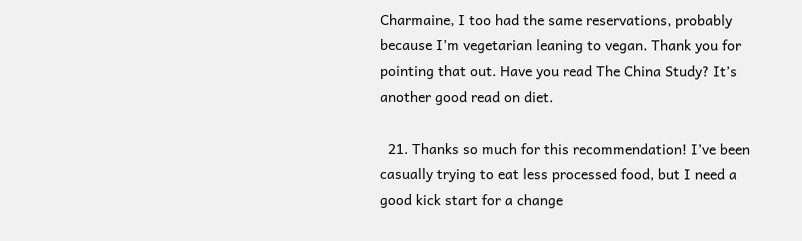Charmaine, I too had the same reservations, probably because I’m vegetarian leaning to vegan. Thank you for pointing that out. Have you read The China Study? It’s another good read on diet.

  21. Thanks so much for this recommendation! I’ve been casually trying to eat less processed food, but I need a good kick start for a change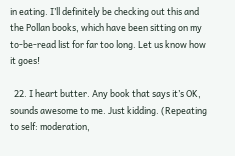in eating. I’ll definitely be checking out this and the Pollan books, which have been sitting on my to-be-read list for far too long. Let us know how it goes!

  22. I heart butter. Any book that says it’s OK, sounds awesome to me. Just kidding. (Repeating to self: moderation,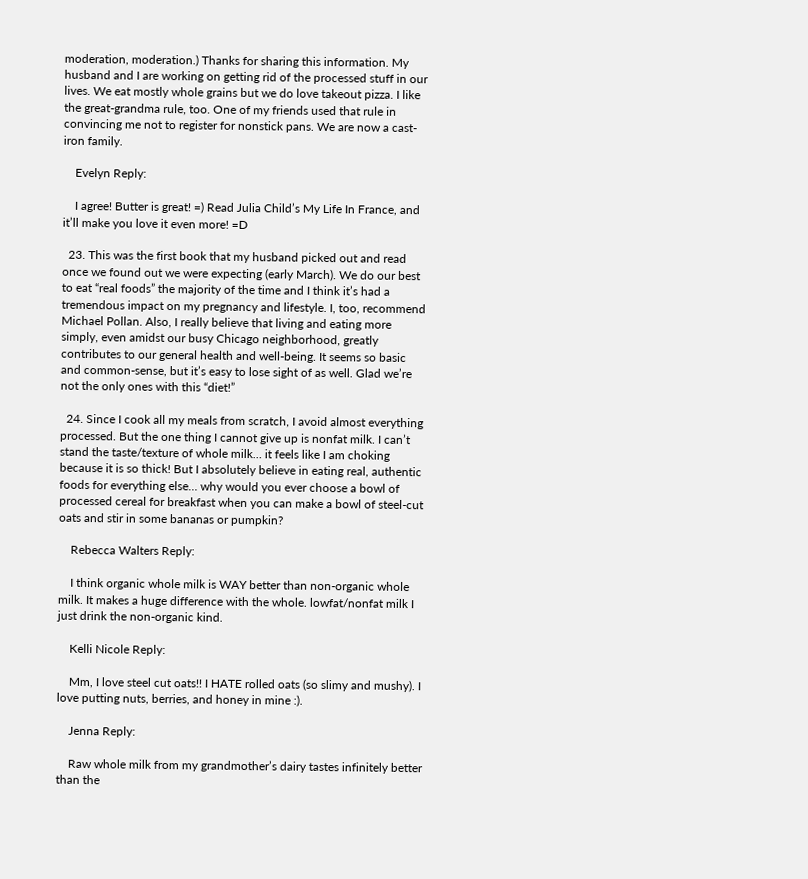moderation, moderation.) Thanks for sharing this information. My husband and I are working on getting rid of the processed stuff in our lives. We eat mostly whole grains but we do love takeout pizza. I like the great-grandma rule, too. One of my friends used that rule in convincing me not to register for nonstick pans. We are now a cast-iron family.

    Evelyn Reply:

    I agree! Butter is great! =) Read Julia Child’s My Life In France, and it’ll make you love it even more! =D

  23. This was the first book that my husband picked out and read once we found out we were expecting (early March). We do our best to eat “real foods” the majority of the time and I think it’s had a tremendous impact on my pregnancy and lifestyle. I, too, recommend Michael Pollan. Also, I really believe that living and eating more simply, even amidst our busy Chicago neighborhood, greatly contributes to our general health and well-being. It seems so basic and common-sense, but it’s easy to lose sight of as well. Glad we’re not the only ones with this “diet!”

  24. Since I cook all my meals from scratch, I avoid almost everything processed. But the one thing I cannot give up is nonfat milk. I can’t stand the taste/texture of whole milk… it feels like I am choking because it is so thick! But I absolutely believe in eating real, authentic foods for everything else… why would you ever choose a bowl of processed cereal for breakfast when you can make a bowl of steel-cut oats and stir in some bananas or pumpkin?

    Rebecca Walters Reply:

    I think organic whole milk is WAY better than non-organic whole milk. It makes a huge difference with the whole. lowfat/nonfat milk I just drink the non-organic kind.

    Kelli Nicole Reply:

    Mm, I love steel cut oats!! I HATE rolled oats (so slimy and mushy). I love putting nuts, berries, and honey in mine :).

    Jenna Reply:

    Raw whole milk from my grandmother’s dairy tastes infinitely better than the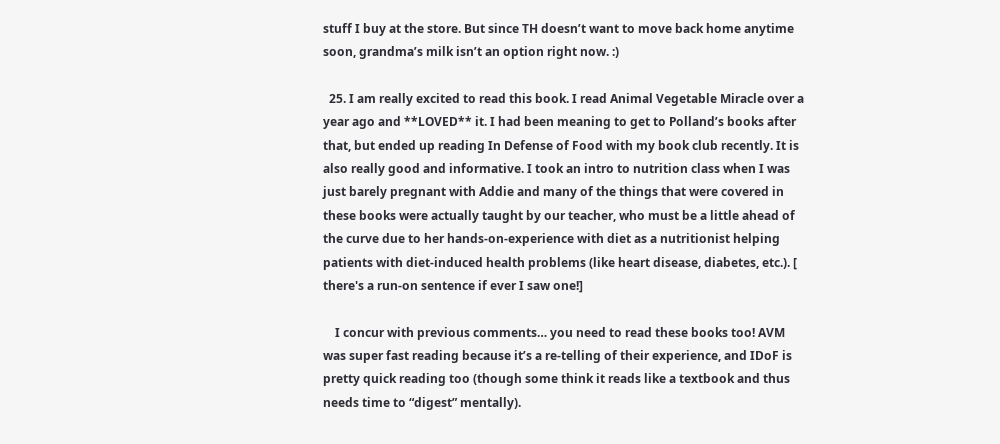stuff I buy at the store. But since TH doesn’t want to move back home anytime soon, grandma’s milk isn’t an option right now. :)

  25. I am really excited to read this book. I read Animal Vegetable Miracle over a year ago and **LOVED** it. I had been meaning to get to Polland’s books after that, but ended up reading In Defense of Food with my book club recently. It is also really good and informative. I took an intro to nutrition class when I was just barely pregnant with Addie and many of the things that were covered in these books were actually taught by our teacher, who must be a little ahead of the curve due to her hands-on-experience with diet as a nutritionist helping patients with diet-induced health problems (like heart disease, diabetes, etc.). [ there's a run-on sentence if ever I saw one!]

    I concur with previous comments… you need to read these books too! AVM was super fast reading because it’s a re-telling of their experience, and IDoF is pretty quick reading too (though some think it reads like a textbook and thus needs time to “digest” mentally).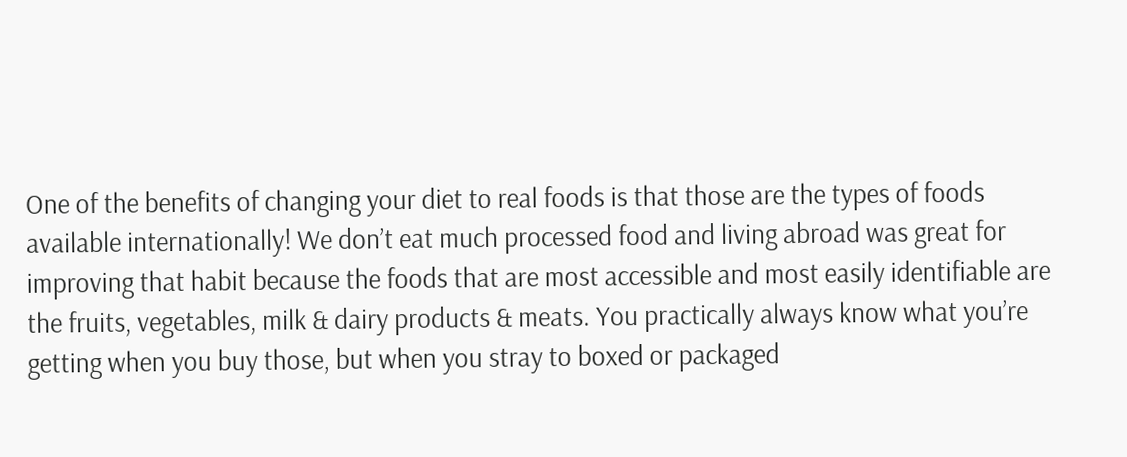One of the benefits of changing your diet to real foods is that those are the types of foods available internationally! We don’t eat much processed food and living abroad was great for improving that habit because the foods that are most accessible and most easily identifiable are the fruits, vegetables, milk & dairy products & meats. You practically always know what you’re getting when you buy those, but when you stray to boxed or packaged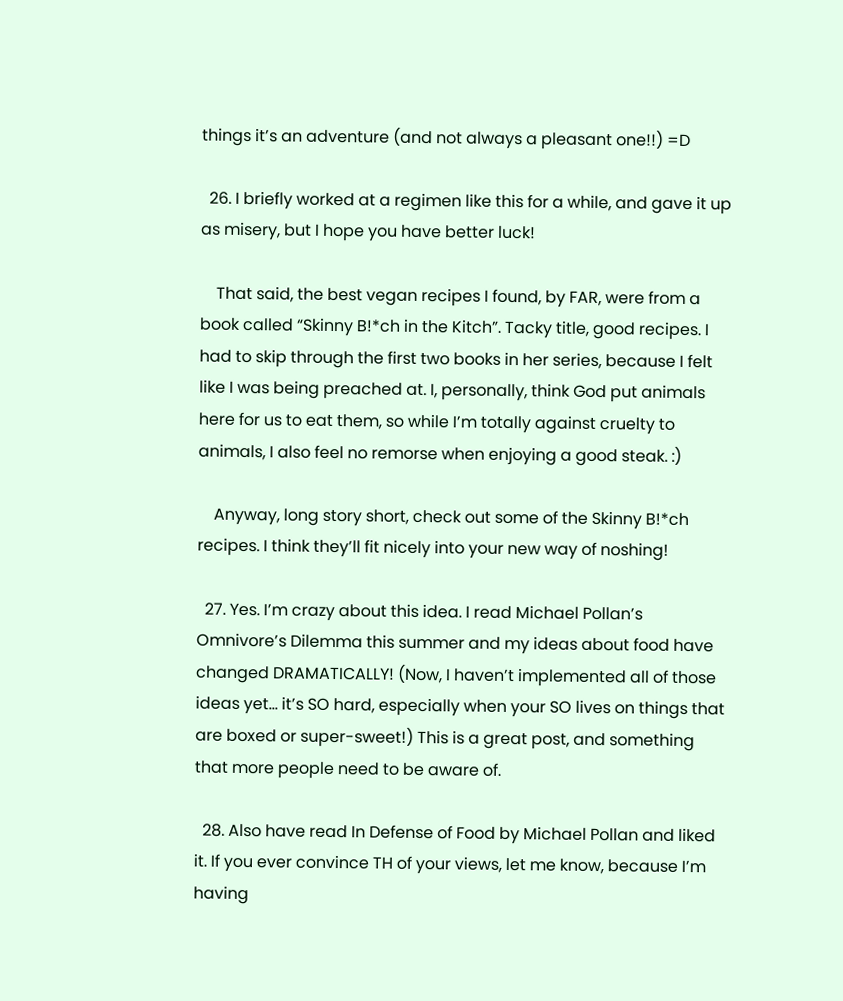things it’s an adventure (and not always a pleasant one!!) =D

  26. I briefly worked at a regimen like this for a while, and gave it up as misery, but I hope you have better luck!

    That said, the best vegan recipes I found, by FAR, were from a book called “Skinny B!*ch in the Kitch”. Tacky title, good recipes. I had to skip through the first two books in her series, because I felt like I was being preached at. I, personally, think God put animals here for us to eat them, so while I’m totally against cruelty to animals, I also feel no remorse when enjoying a good steak. :)

    Anyway, long story short, check out some of the Skinny B!*ch recipes. I think they’ll fit nicely into your new way of noshing!

  27. Yes. I’m crazy about this idea. I read Michael Pollan’s Omnivore’s Dilemma this summer and my ideas about food have changed DRAMATICALLY! (Now, I haven’t implemented all of those ideas yet… it’s SO hard, especially when your SO lives on things that are boxed or super-sweet!) This is a great post, and something that more people need to be aware of.

  28. Also have read In Defense of Food by Michael Pollan and liked it. If you ever convince TH of your views, let me know, because I’m having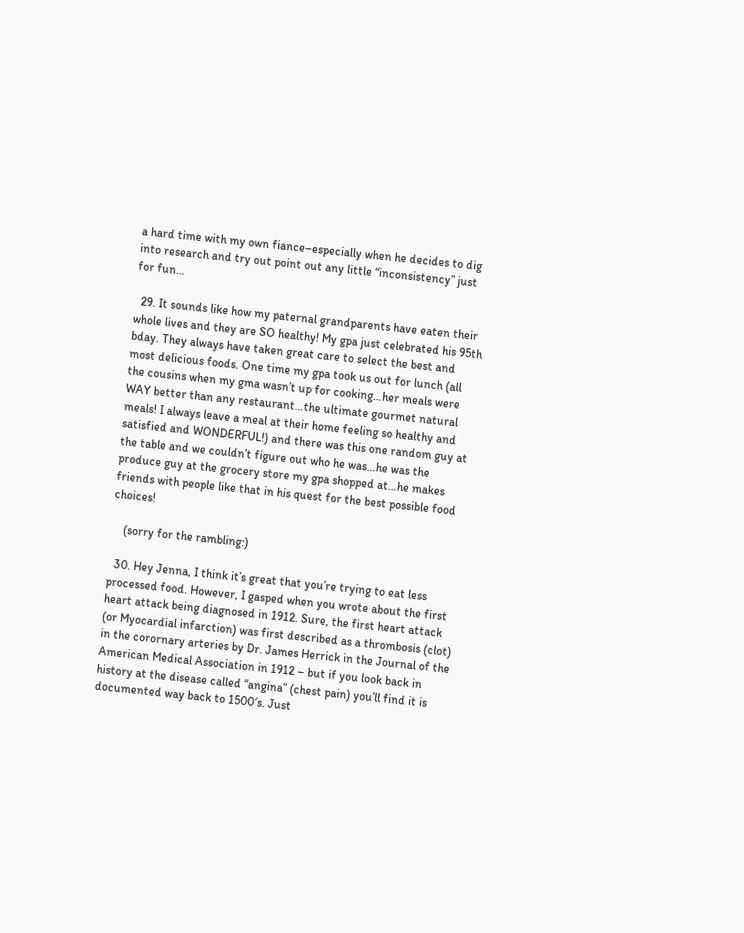a hard time with my own fiance–especially when he decides to dig into research and try out point out any little “inconsistency” just for fun…

  29. It sounds like how my paternal grandparents have eaten their whole lives and they are SO healthy! My gpa just celebrated his 95th bday. They always have taken great care to select the best and most delicious foods. One time my gpa took us out for lunch (all the cousins when my gma wasn’t up for cooking…her meals were WAY better than any restaurant…the ultimate gourmet natural meals! I always leave a meal at their home feeling so healthy and satisfied and WONDERFUL!) and there was this one random guy at the table and we couldn’t figure out who he was…he was the produce guy at the grocery store my gpa shopped at…he makes friends with people like that in his quest for the best possible food choices!

    (sorry for the rambling:)

  30. Hey Jenna, I think it’s great that you’re trying to eat less processed food. However, I gasped when you wrote about the first heart attack being diagnosed in 1912. Sure, the first heart attack (or Myocardial infarction) was first described as a thrombosis (clot) in the corornary arteries by Dr. James Herrick in the Journal of the American Medical Association in 1912 – but if you look back in history at the disease called “angina” (chest pain) you’ll find it is documented way back to 1500′s. Just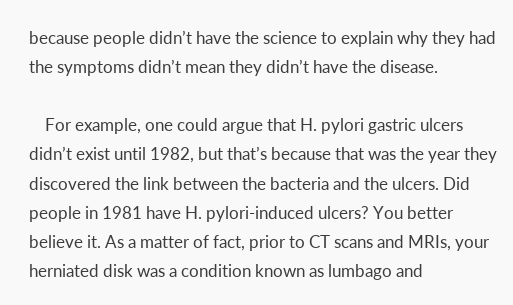because people didn’t have the science to explain why they had the symptoms didn’t mean they didn’t have the disease.

    For example, one could argue that H. pylori gastric ulcers didn’t exist until 1982, but that’s because that was the year they discovered the link between the bacteria and the ulcers. Did people in 1981 have H. pylori-induced ulcers? You better believe it. As a matter of fact, prior to CT scans and MRIs, your herniated disk was a condition known as lumbago and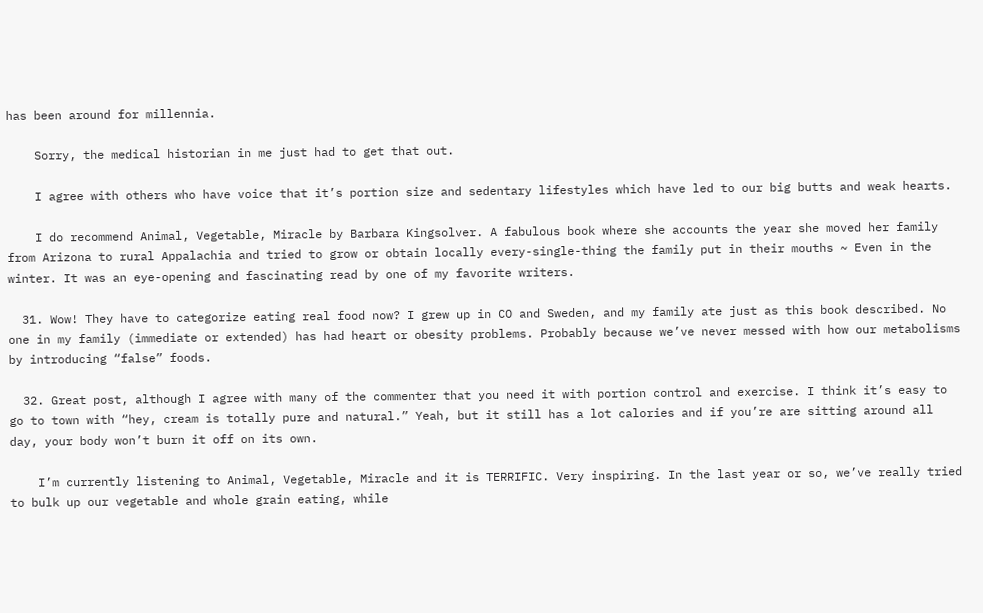has been around for millennia.

    Sorry, the medical historian in me just had to get that out.

    I agree with others who have voice that it’s portion size and sedentary lifestyles which have led to our big butts and weak hearts.

    I do recommend Animal, Vegetable, Miracle by Barbara Kingsolver. A fabulous book where she accounts the year she moved her family from Arizona to rural Appalachia and tried to grow or obtain locally every-single-thing the family put in their mouths ~ Even in the winter. It was an eye-opening and fascinating read by one of my favorite writers.

  31. Wow! They have to categorize eating real food now? I grew up in CO and Sweden, and my family ate just as this book described. No one in my family (immediate or extended) has had heart or obesity problems. Probably because we’ve never messed with how our metabolisms by introducing “false” foods.

  32. Great post, although I agree with many of the commenter that you need it with portion control and exercise. I think it’s easy to go to town with “hey, cream is totally pure and natural.” Yeah, but it still has a lot calories and if you’re are sitting around all day, your body won’t burn it off on its own.

    I’m currently listening to Animal, Vegetable, Miracle and it is TERRIFIC. Very inspiring. In the last year or so, we’ve really tried to bulk up our vegetable and whole grain eating, while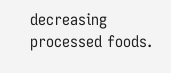decreasing processed foods.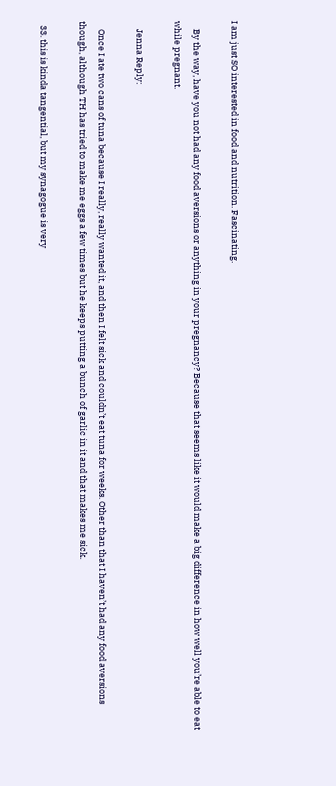I am just SO interested in food and nutrition. Fascinating.

    By the way, have you not had any food aversions or anything in your pregnancy? Because that seems like it would make a big difference in how well you’re able to eat while pregnant.

    Jenna Reply:

    Once I ate two cans of tuna because I really, really wanted it, and then I felt sick and couldn’t eat tuna for weeks. Other than that I haven’t had any food aversions though, although TH has tried to make me eggs a few times but he keeps putting a bunch of garlic in it and that makes me sick.

  33. this is kinda tangential, but my synagogue is very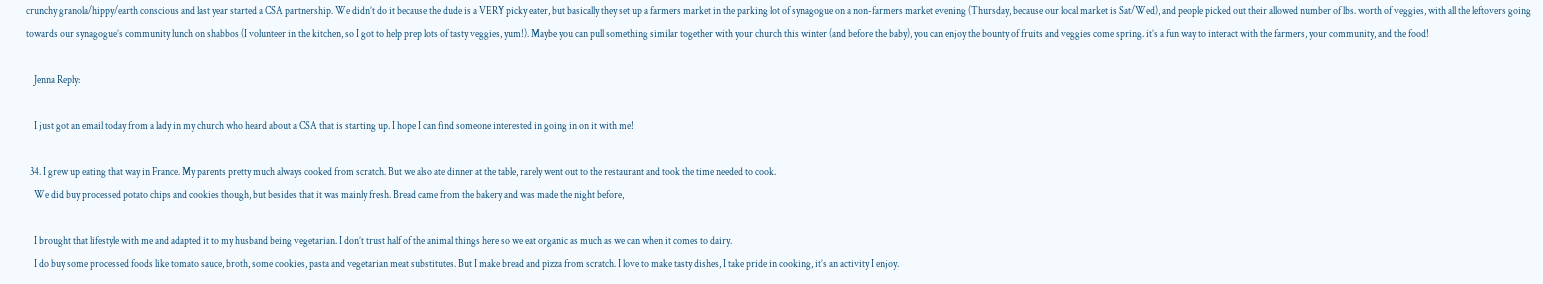crunchy granola/hippy/earth conscious and last year started a CSA partnership. We didn’t do it because the dude is a VERY picky eater, but basically they set up a farmers market in the parking lot of synagogue on a non-farmers market evening (Thursday, because our local market is Sat/Wed), and people picked out their allowed number of lbs. worth of veggies, with all the leftovers going towards our synagogue’s community lunch on shabbos (I volunteer in the kitchen, so I got to help prep lots of tasty veggies, yum!). Maybe you can pull something similar together with your church this winter (and before the baby), you can enjoy the bounty of fruits and veggies come spring. it’s a fun way to interact with the farmers, your community, and the food!

    Jenna Reply:

    I just got an email today from a lady in my church who heard about a CSA that is starting up. I hope I can find someone interested in going in on it with me!

  34. I grew up eating that way in France. My parents pretty much always cooked from scratch. But we also ate dinner at the table, rarely went out to the restaurant and took the time needed to cook.
    We did buy processed potato chips and cookies though, but besides that it was mainly fresh. Bread came from the bakery and was made the night before,

    I brought that lifestyle with me and adapted it to my husband being vegetarian. I don’t trust half of the animal things here so we eat organic as much as we can when it comes to dairy.
    I do buy some processed foods like tomato sauce, broth, some cookies, pasta and vegetarian meat substitutes. But I make bread and pizza from scratch. I love to make tasty dishes, I take pride in cooking, it’s an activity I enjoy.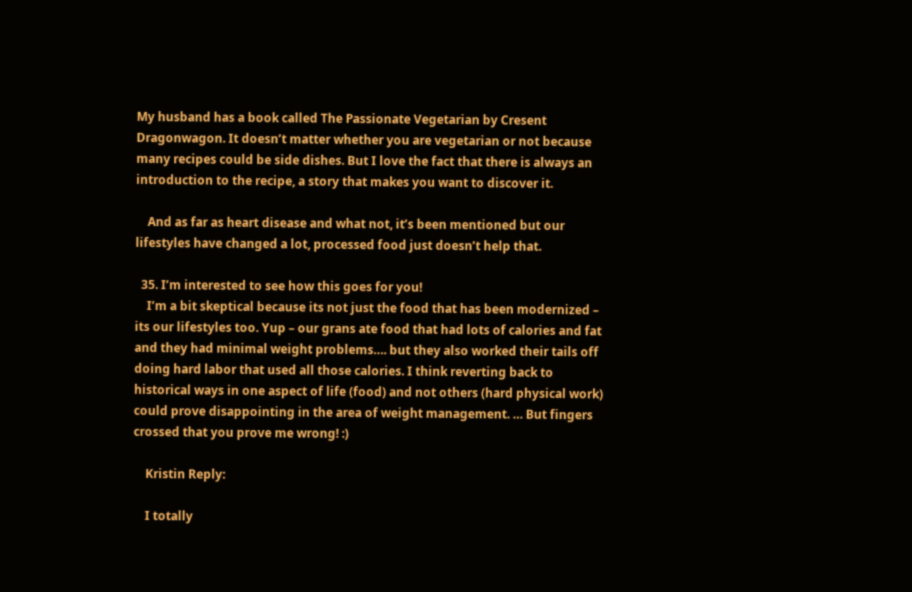My husband has a book called The Passionate Vegetarian by Cresent Dragonwagon. It doesn’t matter whether you are vegetarian or not because many recipes could be side dishes. But I love the fact that there is always an introduction to the recipe, a story that makes you want to discover it.

    And as far as heart disease and what not, it’s been mentioned but our lifestyles have changed a lot, processed food just doesn’t help that.

  35. I’m interested to see how this goes for you!
    I’m a bit skeptical because its not just the food that has been modernized – its our lifestyles too. Yup – our grans ate food that had lots of calories and fat and they had minimal weight problems…. but they also worked their tails off doing hard labor that used all those calories. I think reverting back to historical ways in one aspect of life (food) and not others (hard physical work) could prove disappointing in the area of weight management. … But fingers crossed that you prove me wrong! :)

    Kristin Reply:

    I totally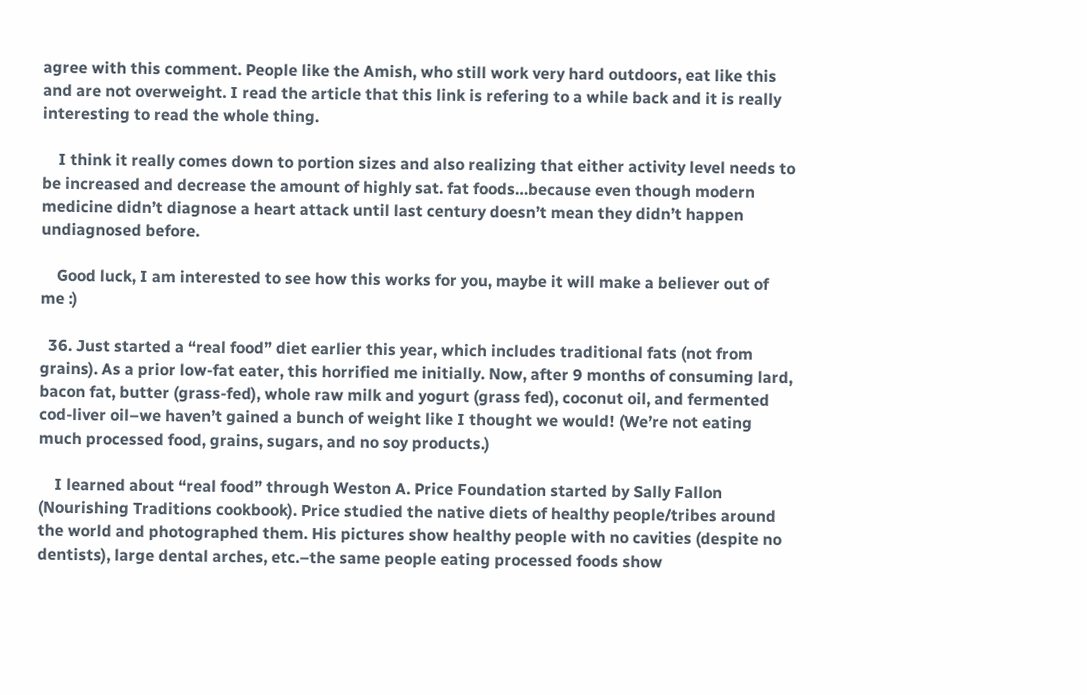agree with this comment. People like the Amish, who still work very hard outdoors, eat like this and are not overweight. I read the article that this link is refering to a while back and it is really interesting to read the whole thing.

    I think it really comes down to portion sizes and also realizing that either activity level needs to be increased and decrease the amount of highly sat. fat foods…because even though modern medicine didn’t diagnose a heart attack until last century doesn’t mean they didn’t happen undiagnosed before.

    Good luck, I am interested to see how this works for you, maybe it will make a believer out of me :)

  36. Just started a “real food” diet earlier this year, which includes traditional fats (not from grains). As a prior low-fat eater, this horrified me initially. Now, after 9 months of consuming lard, bacon fat, butter (grass-fed), whole raw milk and yogurt (grass fed), coconut oil, and fermented cod-liver oil–we haven’t gained a bunch of weight like I thought we would! (We’re not eating much processed food, grains, sugars, and no soy products.)

    I learned about “real food” through Weston A. Price Foundation started by Sally Fallon (Nourishing Traditions cookbook). Price studied the native diets of healthy people/tribes around the world and photographed them. His pictures show healthy people with no cavities (despite no dentists), large dental arches, etc.–the same people eating processed foods show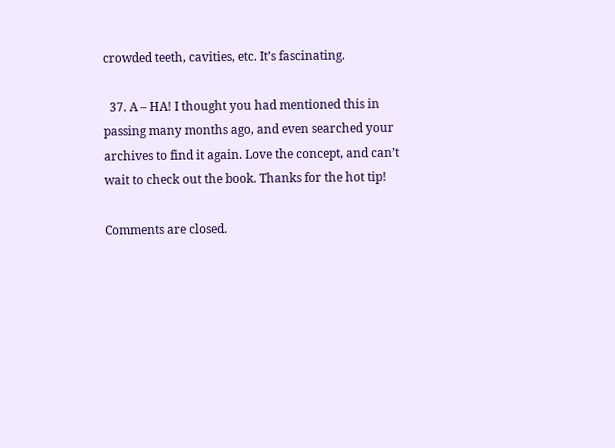crowded teeth, cavities, etc. It’s fascinating.

  37. A – HA! I thought you had mentioned this in passing many months ago, and even searched your archives to find it again. Love the concept, and can’t wait to check out the book. Thanks for the hot tip!

Comments are closed.